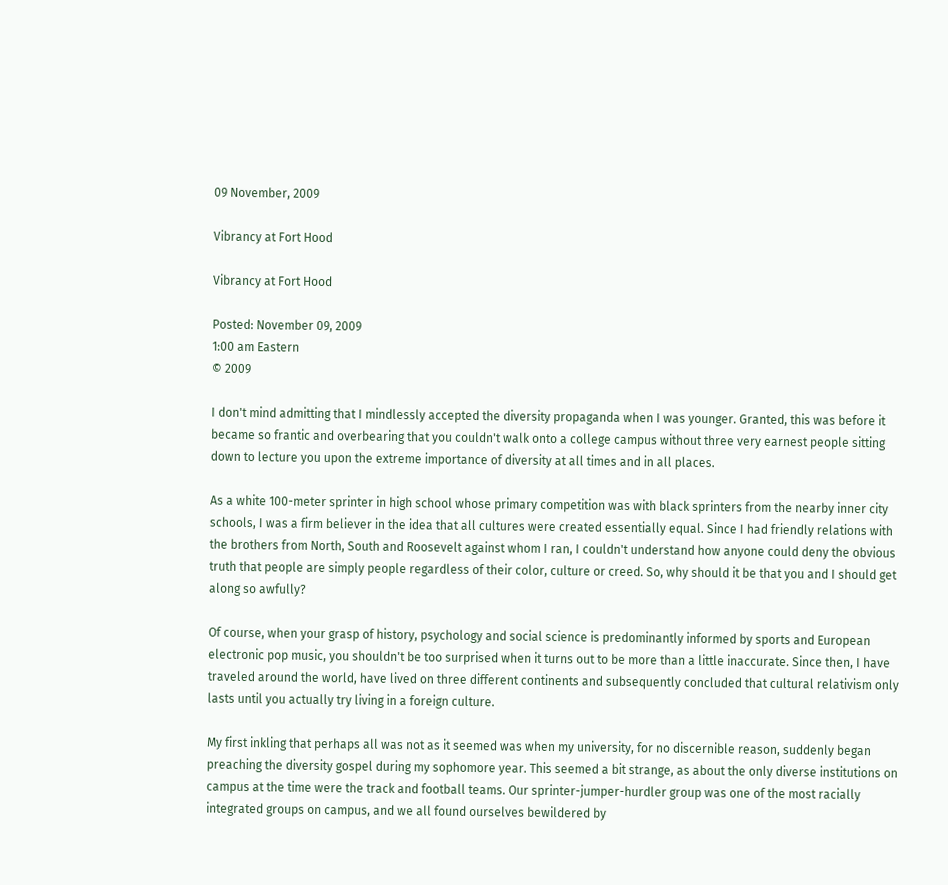09 November, 2009

Vibrancy at Fort Hood

Vibrancy at Fort Hood

Posted: November 09, 2009
1:00 am Eastern
© 2009

I don't mind admitting that I mindlessly accepted the diversity propaganda when I was younger. Granted, this was before it became so frantic and overbearing that you couldn't walk onto a college campus without three very earnest people sitting down to lecture you upon the extreme importance of diversity at all times and in all places.

As a white 100-meter sprinter in high school whose primary competition was with black sprinters from the nearby inner city schools, I was a firm believer in the idea that all cultures were created essentially equal. Since I had friendly relations with the brothers from North, South and Roosevelt against whom I ran, I couldn't understand how anyone could deny the obvious truth that people are simply people regardless of their color, culture or creed. So, why should it be that you and I should get along so awfully?

Of course, when your grasp of history, psychology and social science is predominantly informed by sports and European electronic pop music, you shouldn't be too surprised when it turns out to be more than a little inaccurate. Since then, I have traveled around the world, have lived on three different continents and subsequently concluded that cultural relativism only lasts until you actually try living in a foreign culture.

My first inkling that perhaps all was not as it seemed was when my university, for no discernible reason, suddenly began preaching the diversity gospel during my sophomore year. This seemed a bit strange, as about the only diverse institutions on campus at the time were the track and football teams. Our sprinter-jumper-hurdler group was one of the most racially integrated groups on campus, and we all found ourselves bewildered by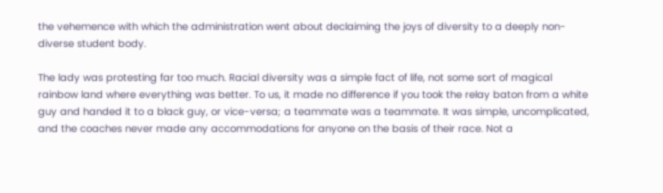the vehemence with which the administration went about declaiming the joys of diversity to a deeply non-diverse student body.

The lady was protesting far too much. Racial diversity was a simple fact of life, not some sort of magical rainbow land where everything was better. To us, it made no difference if you took the relay baton from a white guy and handed it to a black guy, or vice-versa; a teammate was a teammate. It was simple, uncomplicated, and the coaches never made any accommodations for anyone on the basis of their race. Not a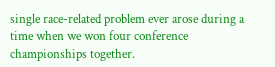single race-related problem ever arose during a time when we won four conference championships together.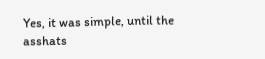Yes, it was simple, until the asshats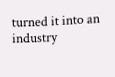turned it into an industry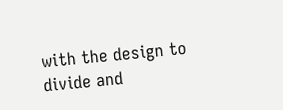with the design to divide and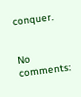conquer.


No comments: